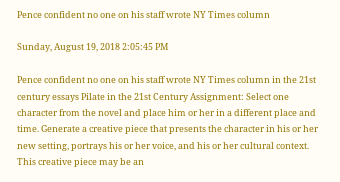Pence confident no one on his staff wrote NY Times column

Sunday, August 19, 2018 2:05:45 PM

Pence confident no one on his staff wrote NY Times column in the 21st century essays Pilate in the 21st Century Assignment: Select one character from the novel and place him or her in a different place and time. Generate a creative piece that presents the character in his or her new setting, portrays his or her voice, and his or her cultural context. This creative piece may be an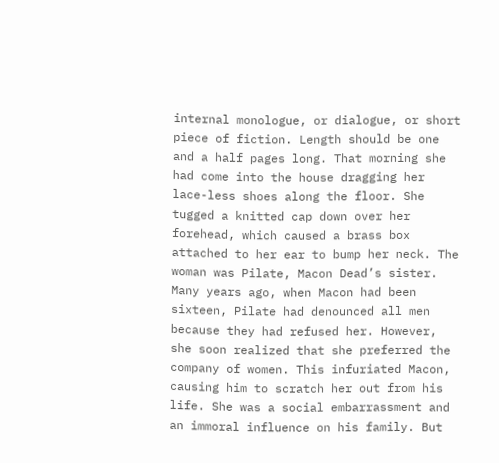internal monologue, or dialogue, or short piece of fiction. Length should be one and a half pages long. That morning she had come into the house dragging her lace-less shoes along the floor. She tugged a knitted cap down over her forehead, which caused a brass box attached to her ear to bump her neck. The woman was Pilate, Macon Dead’s sister. Many years ago, when Macon had been sixteen, Pilate had denounced all men because they had refused her. However, she soon realized that she preferred the company of women. This infuriated Macon, causing him to scratch her out from his life. She was a social embarrassment and an immoral influence on his family. But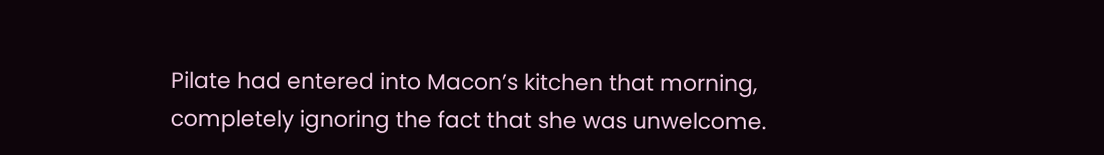Pilate had entered into Macon’s kitchen that morning, completely ignoring the fact that she was unwelcome.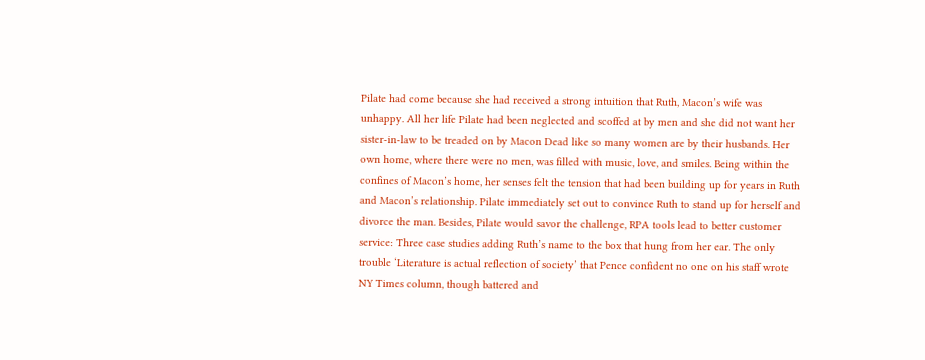Pilate had come because she had received a strong intuition that Ruth, Macon’s wife was unhappy. All her life Pilate had been neglected and scoffed at by men and she did not want her sister-in-law to be treaded on by Macon Dead like so many women are by their husbands. Her own home, where there were no men, was filled with music, love, and smiles. Being within the confines of Macon’s home, her senses felt the tension that had been building up for years in Ruth and Macon’s relationship. Pilate immediately set out to convince Ruth to stand up for herself and divorce the man. Besides, Pilate would savor the challenge, RPA tools lead to better customer service: Three case studies adding Ruth’s name to the box that hung from her ear. The only trouble ‘Literature is actual reflection of society’ that Pence confident no one on his staff wrote NY Times column, though battered and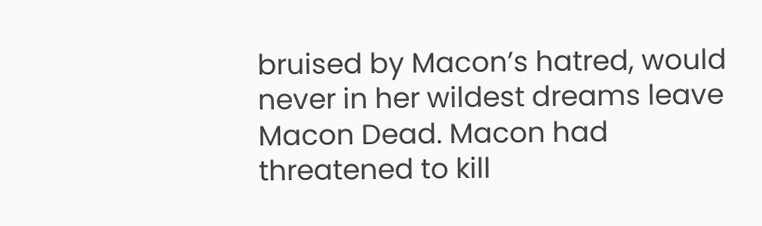bruised by Macon’s hatred, would never in her wildest dreams leave Macon Dead. Macon had threatened to kill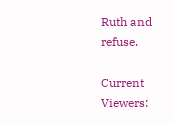Ruth and refuse.

Current Viewers: